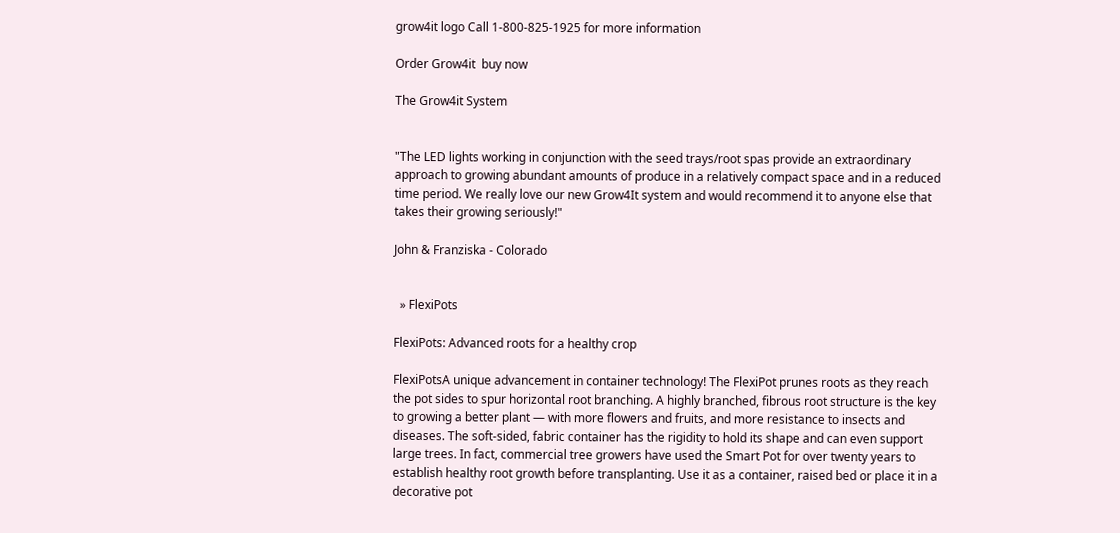grow4it logo Call 1-800-825-1925 for more information

Order Grow4it  buy now

The Grow4it System


"The LED lights working in conjunction with the seed trays/root spas provide an extraordinary approach to growing abundant amounts of produce in a relatively compact space and in a reduced time period. We really love our new Grow4It system and would recommend it to anyone else that takes their growing seriously!"

John & Franziska - Colorado


  » FlexiPots

FlexiPots: Advanced roots for a healthy crop

FlexiPotsA unique advancement in container technology! The FlexiPot prunes roots as they reach the pot sides to spur horizontal root branching. A highly branched, fibrous root structure is the key to growing a better plant — with more flowers and fruits, and more resistance to insects and diseases. The soft-sided, fabric container has the rigidity to hold its shape and can even support large trees. In fact, commercial tree growers have used the Smart Pot for over twenty years to establish healthy root growth before transplanting. Use it as a container, raised bed or place it in a decorative pot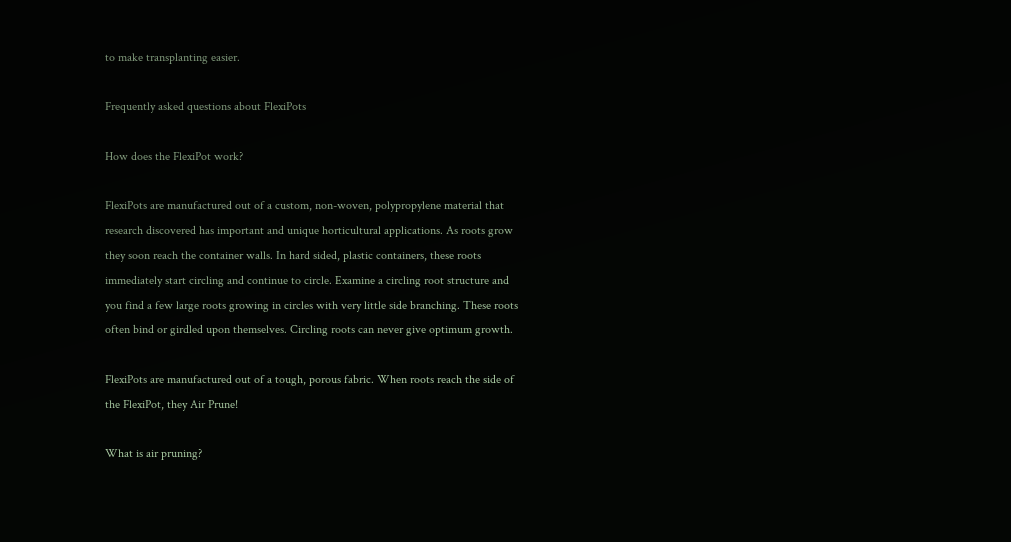to make transplanting easier.

Frequently asked questions about FlexiPots

How does the FlexiPot work?

FlexiPots are manufactured out of a custom, non-woven, polypropylene material that research discovered has important and unique horticultural applications. As roots grow they soon reach the container walls. In hard sided, plastic containers, these roots immediately start circling and continue to circle. Examine a circling root structure and you find a few large roots growing in circles with very little side branching. These roots often bind or girdled upon themselves. Circling roots can never give optimum growth.

FlexiPots are manufactured out of a tough, porous fabric. When roots reach the side of the FlexiPot, they Air Prune!

What is air pruning?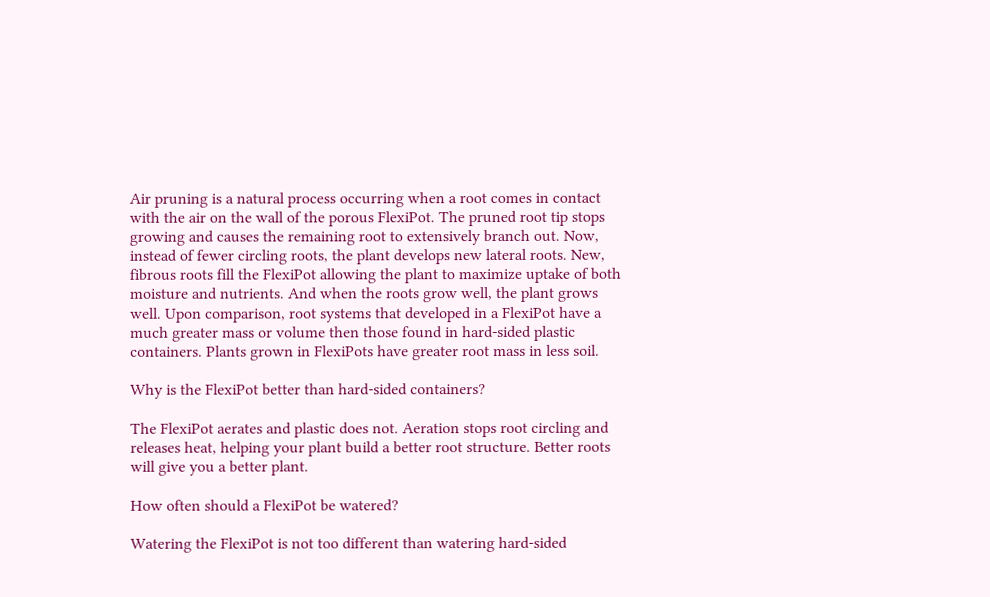Air pruning is a natural process occurring when a root comes in contact with the air on the wall of the porous FlexiPot. The pruned root tip stops growing and causes the remaining root to extensively branch out. Now, instead of fewer circling roots, the plant develops new lateral roots. New, fibrous roots fill the FlexiPot allowing the plant to maximize uptake of both moisture and nutrients. And when the roots grow well, the plant grows well. Upon comparison, root systems that developed in a FlexiPot have a much greater mass or volume then those found in hard-sided plastic containers. Plants grown in FlexiPots have greater root mass in less soil.

Why is the FlexiPot better than hard-sided containers?

The FlexiPot aerates and plastic does not. Aeration stops root circling and releases heat, helping your plant build a better root structure. Better roots will give you a better plant.

How often should a FlexiPot be watered?

Watering the FlexiPot is not too different than watering hard-sided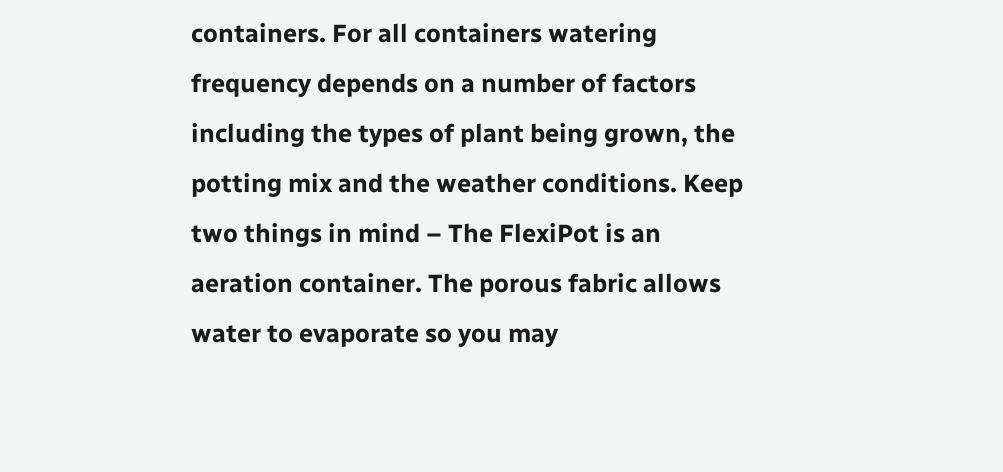containers. For all containers watering frequency depends on a number of factors including the types of plant being grown, the potting mix and the weather conditions. Keep two things in mind – The FlexiPot is an aeration container. The porous fabric allows water to evaporate so you may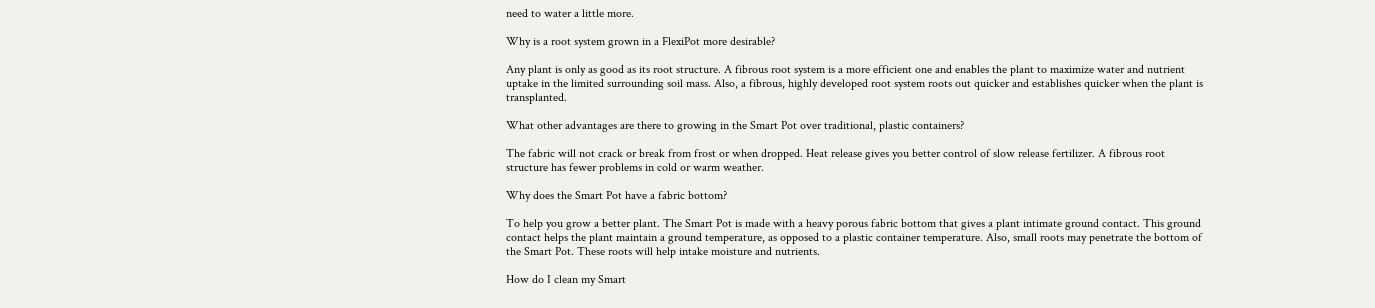need to water a little more.

Why is a root system grown in a FlexiPot more desirable?

Any plant is only as good as its root structure. A fibrous root system is a more efficient one and enables the plant to maximize water and nutrient uptake in the limited surrounding soil mass. Also, a fibrous, highly developed root system roots out quicker and establishes quicker when the plant is transplanted.

What other advantages are there to growing in the Smart Pot over traditional, plastic containers?

The fabric will not crack or break from frost or when dropped. Heat release gives you better control of slow release fertilizer. A fibrous root structure has fewer problems in cold or warm weather.

Why does the Smart Pot have a fabric bottom?

To help you grow a better plant. The Smart Pot is made with a heavy porous fabric bottom that gives a plant intimate ground contact. This ground contact helps the plant maintain a ground temperature, as opposed to a plastic container temperature. Also, small roots may penetrate the bottom of the Smart Pot. These roots will help intake moisture and nutrients.

How do I clean my Smart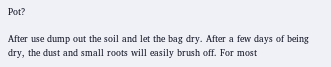Pot?

After use dump out the soil and let the bag dry. After a few days of being dry, the dust and small roots will easily brush off. For most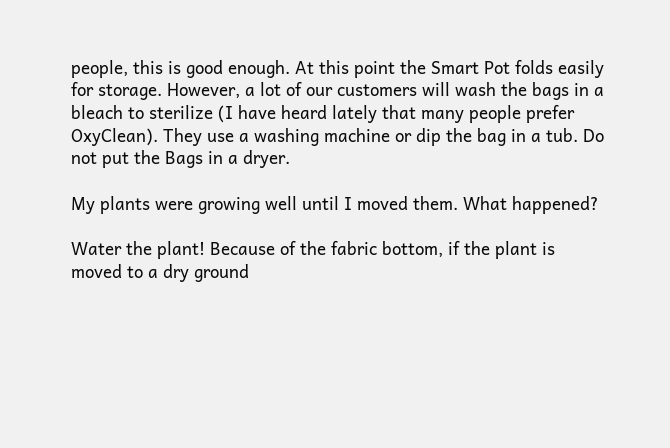people, this is good enough. At this point the Smart Pot folds easily for storage. However, a lot of our customers will wash the bags in a bleach to sterilize (I have heard lately that many people prefer OxyClean). They use a washing machine or dip the bag in a tub. Do not put the Bags in a dryer.

My plants were growing well until I moved them. What happened?

Water the plant! Because of the fabric bottom, if the plant is moved to a dry ground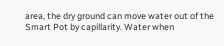area, the dry ground can move water out of the Smart Pot by capillarity. Water when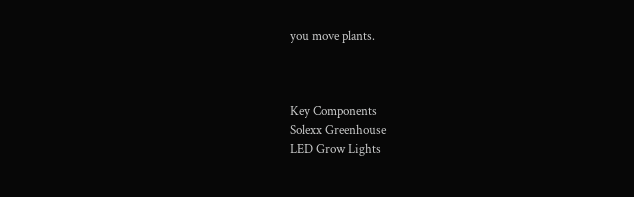you move plants.



Key Components
Solexx Greenhouse
LED Grow Lights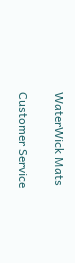WaterWick Mats

Customer Service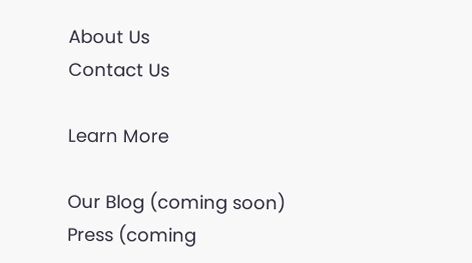About Us
Contact Us

Learn More

Our Blog (coming soon)
Press (coming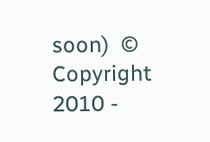soon)  © Copyright 2010 -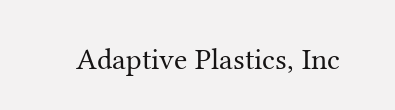Adaptive Plastics, Inc